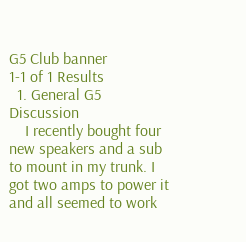G5 Club banner
1-1 of 1 Results
  1. General G5 Discussion
    I recently bought four new speakers and a sub to mount in my trunk. I got two amps to power it and all seemed to work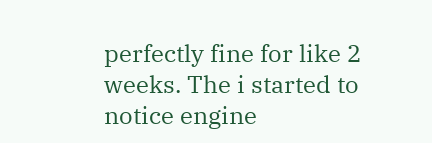perfectly fine for like 2 weeks. The i started to notice engine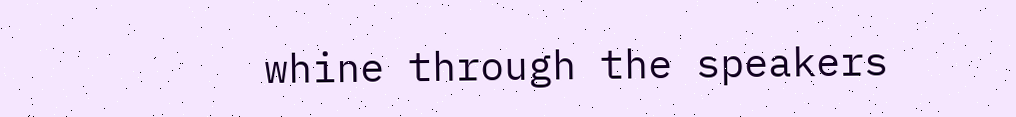whine through the speakers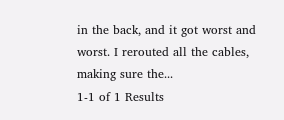in the back, and it got worst and worst. I rerouted all the cables, making sure the...
1-1 of 1 Results